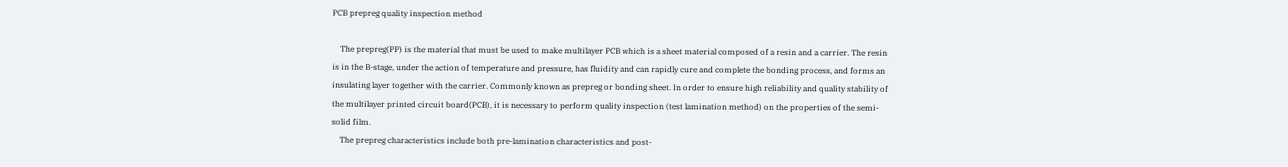PCB prepreg quality inspection method

    The prepreg(PP) is the material that must be used to make multilayer PCB which is a sheet material composed of a resin and a carrier. The resin is in the B-stage, under the action of temperature and pressure, has fluidity and can rapidly cure and complete the bonding process, and forms an insulating layer together with the carrier. Commonly known as prepreg or bonding sheet. In order to ensure high reliability and quality stability of the multilayer printed circuit board(PCB), it is necessary to perform quality inspection (test lamination method) on the properties of the semi-solid film.
    The prepreg characteristics include both pre-lamination characteristics and post-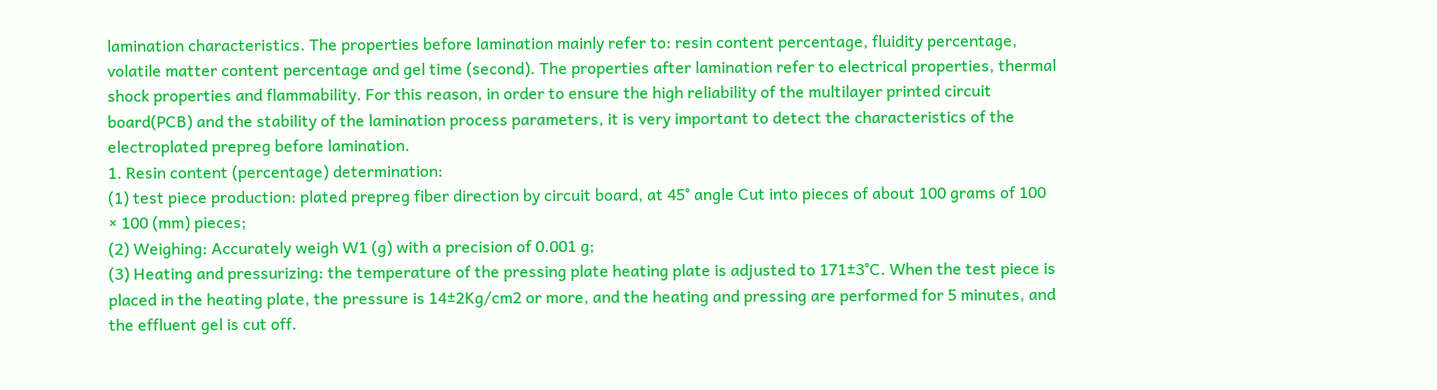lamination characteristics. The properties before lamination mainly refer to: resin content percentage, fluidity percentage, volatile matter content percentage and gel time (second). The properties after lamination refer to electrical properties, thermal shock properties and flammability. For this reason, in order to ensure the high reliability of the multilayer printed circuit board(PCB) and the stability of the lamination process parameters, it is very important to detect the characteristics of the electroplated prepreg before lamination.
1. Resin content (percentage) determination:
(1) test piece production: plated prepreg fiber direction by circuit board, at 45° angle Cut into pieces of about 100 grams of 100 × 100 (mm) pieces;
(2) Weighing: Accurately weigh W1 (g) with a precision of 0.001 g;
(3) Heating and pressurizing: the temperature of the pressing plate heating plate is adjusted to 171±3°C. When the test piece is placed in the heating plate, the pressure is 14±2Kg/cm2 or more, and the heating and pressing are performed for 5 minutes, and the effluent gel is cut off.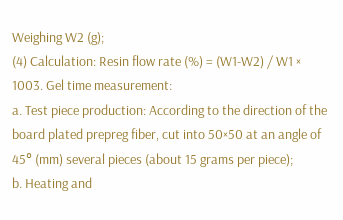Weighing W2 (g);
(4) Calculation: Resin flow rate (%) = (W1-W2) / W1 × 1003. Gel time measurement:
a. Test piece production: According to the direction of the board plated prepreg fiber, cut into 50×50 at an angle of 45° (mm) several pieces (about 15 grams per piece);
b. Heating and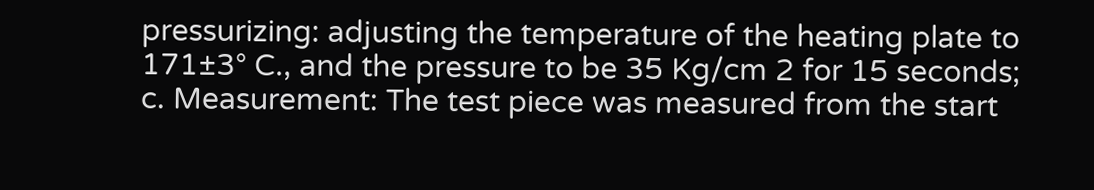pressurizing: adjusting the temperature of the heating plate to 171±3° C., and the pressure to be 35 Kg/cm 2 for 15 seconds;
c. Measurement: The test piece was measured from the start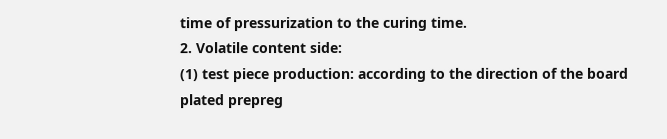time of pressurization to the curing time.
2. Volatile content side:
(1) test piece production: according to the direction of the board plated prepreg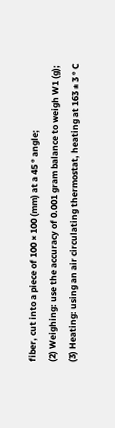fiber, cut into a piece of 100 × 100 (mm) at a 45 ° angle;
(2) Weighing: use the accuracy of 0.001 gram balance to weigh W1 (g);
(3) Heating: using an air circulating thermostat, heating at 163 ± 3 ° C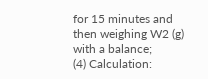for 15 minutes and then weighing W2 (g) with a balance;
(4) Calculation: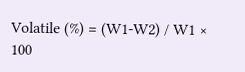Volatile (%) = (W1-W2) / W1 × 100